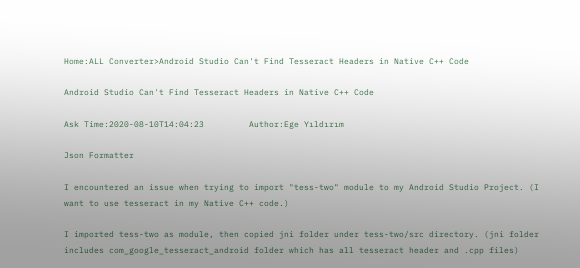Home:ALL Converter>Android Studio Can't Find Tesseract Headers in Native C++ Code

Android Studio Can't Find Tesseract Headers in Native C++ Code

Ask Time:2020-08-10T14:04:23         Author:Ege Yıldırım

Json Formatter

I encountered an issue when trying to import "tess-two" module to my Android Studio Project. (I want to use tesseract in my Native C++ code.)

I imported tess-two as module, then copied jni folder under tess-two/src directory. (jni folder includes com_google_tesseract_android folder which has all tesseract header and .cpp files)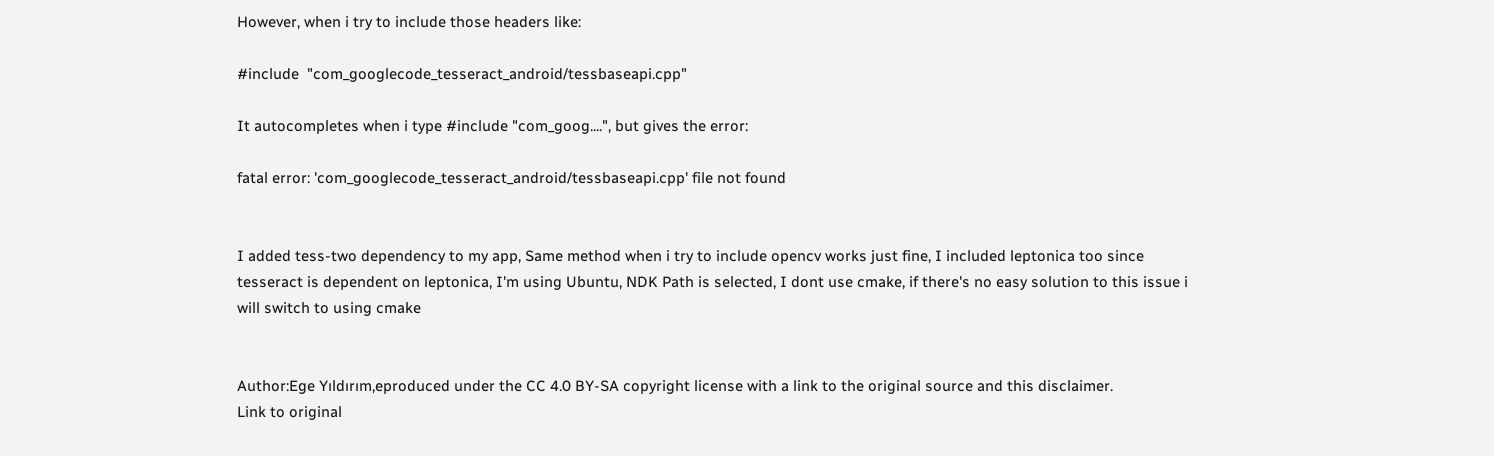However, when i try to include those headers like:

#include  "com_googlecode_tesseract_android/tessbaseapi.cpp"

It autocompletes when i type #include "com_goog....", but gives the error:

fatal error: 'com_googlecode_tesseract_android/tessbaseapi.cpp' file not found


I added tess-two dependency to my app, Same method when i try to include opencv works just fine, I included leptonica too since tesseract is dependent on leptonica, I'm using Ubuntu, NDK Path is selected, I dont use cmake, if there's no easy solution to this issue i will switch to using cmake


Author:Ege Yıldırım,eproduced under the CC 4.0 BY-SA copyright license with a link to the original source and this disclaimer.
Link to original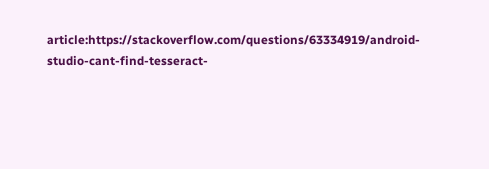article:https://stackoverflow.com/questions/63334919/android-studio-cant-find-tesseract-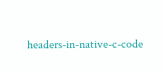headers-in-native-c-code